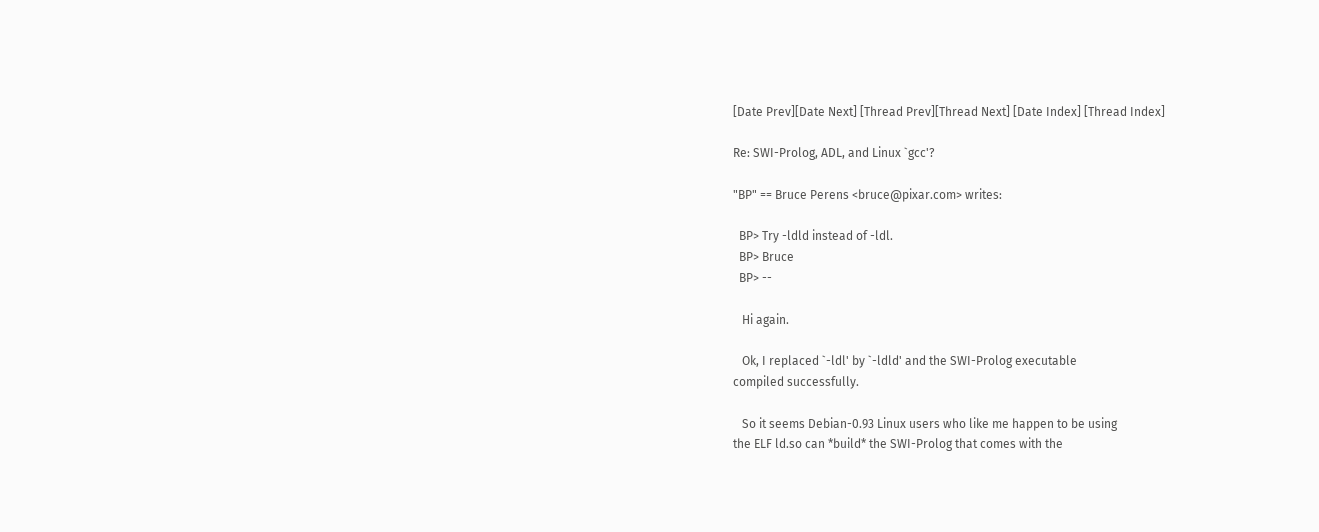[Date Prev][Date Next] [Thread Prev][Thread Next] [Date Index] [Thread Index]

Re: SWI-Prolog, ADL, and Linux `gcc'?

"BP" == Bruce Perens <bruce@pixar.com> writes:

  BP> Try -ldld instead of -ldl.
  BP> Bruce
  BP> --

   Hi again.

   Ok, I replaced `-ldl' by `-ldld' and the SWI-Prolog executable
compiled successfully.

   So it seems Debian-0.93 Linux users who like me happen to be using
the ELF ld.so can *build* the SWI-Prolog that comes with the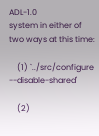ADL-1.0
system in either of two ways at this time:

    (1) `../src/configure --disable-shared'

    (2)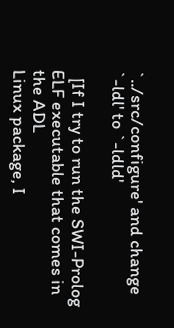`../src/configure' and change `-ldl' to `-ldld'

  [If I try to run the SWI-Prolog ELF executable that comes in the ADL
Linux package, I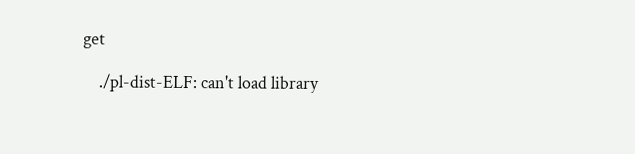get

    ./pl-dist-ELF: can't load library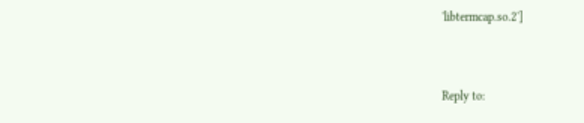'libtermcap.so.2']



Reply to: